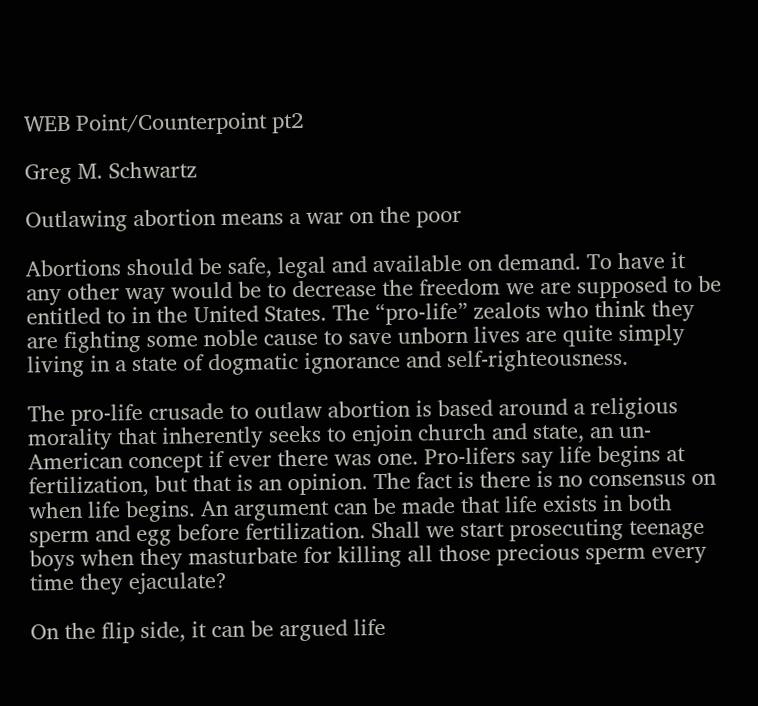WEB Point/Counterpoint pt2

Greg M. Schwartz

Outlawing abortion means a war on the poor

Abortions should be safe, legal and available on demand. To have it any other way would be to decrease the freedom we are supposed to be entitled to in the United States. The “pro-life” zealots who think they are fighting some noble cause to save unborn lives are quite simply living in a state of dogmatic ignorance and self-righteousness.

The pro-life crusade to outlaw abortion is based around a religious morality that inherently seeks to enjoin church and state, an un-American concept if ever there was one. Pro-lifers say life begins at fertilization, but that is an opinion. The fact is there is no consensus on when life begins. An argument can be made that life exists in both sperm and egg before fertilization. Shall we start prosecuting teenage boys when they masturbate for killing all those precious sperm every time they ejaculate?

On the flip side, it can be argued life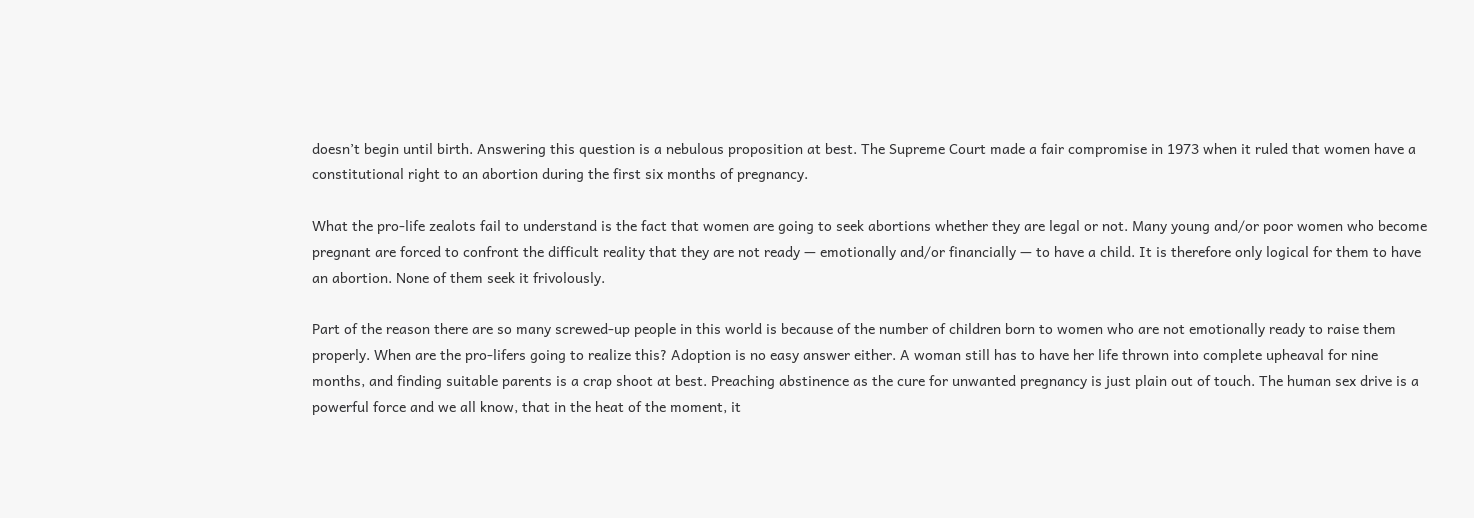doesn’t begin until birth. Answering this question is a nebulous proposition at best. The Supreme Court made a fair compromise in 1973 when it ruled that women have a constitutional right to an abortion during the first six months of pregnancy.

What the pro-life zealots fail to understand is the fact that women are going to seek abortions whether they are legal or not. Many young and/or poor women who become pregnant are forced to confront the difficult reality that they are not ready — emotionally and/or financially — to have a child. It is therefore only logical for them to have an abortion. None of them seek it frivolously.

Part of the reason there are so many screwed-up people in this world is because of the number of children born to women who are not emotionally ready to raise them properly. When are the pro-lifers going to realize this? Adoption is no easy answer either. A woman still has to have her life thrown into complete upheaval for nine months, and finding suitable parents is a crap shoot at best. Preaching abstinence as the cure for unwanted pregnancy is just plain out of touch. The human sex drive is a powerful force and we all know, that in the heat of the moment, it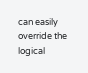can easily override the logical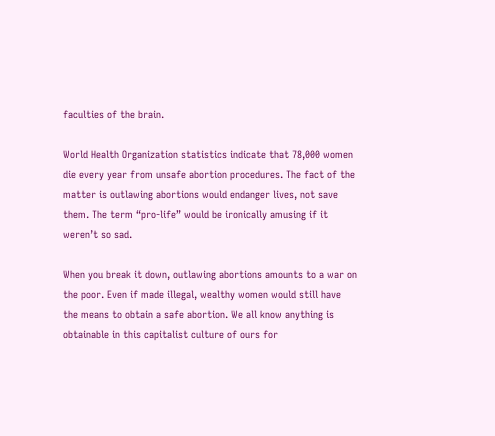faculties of the brain.

World Health Organization statistics indicate that 78,000 women die every year from unsafe abortion procedures. The fact of the matter is outlawing abortions would endanger lives, not save them. The term “pro-life” would be ironically amusing if it weren’t so sad.

When you break it down, outlawing abortions amounts to a war on the poor. Even if made illegal, wealthy women would still have the means to obtain a safe abortion. We all know anything is obtainable in this capitalist culture of ours for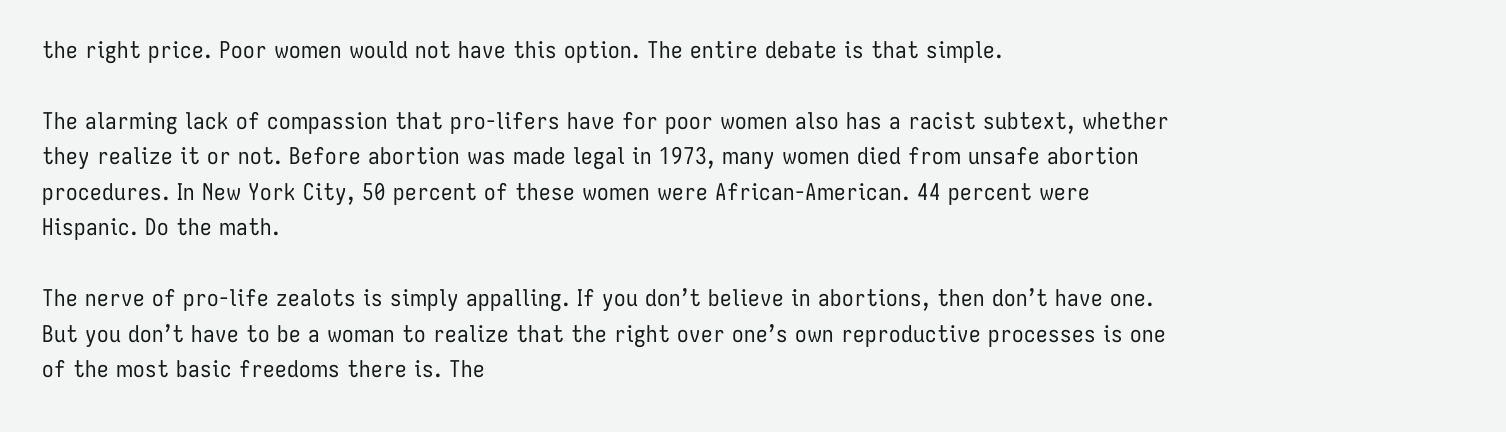the right price. Poor women would not have this option. The entire debate is that simple.

The alarming lack of compassion that pro-lifers have for poor women also has a racist subtext, whether they realize it or not. Before abortion was made legal in 1973, many women died from unsafe abortion procedures. In New York City, 50 percent of these women were African-American. 44 percent were Hispanic. Do the math.

The nerve of pro-life zealots is simply appalling. If you don’t believe in abortions, then don’t have one. But you don’t have to be a woman to realize that the right over one’s own reproductive processes is one of the most basic freedoms there is. The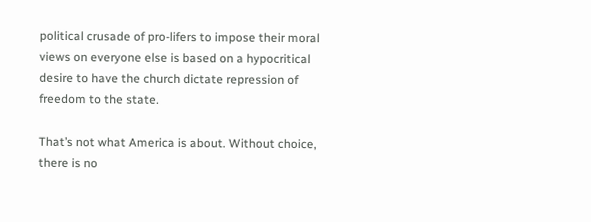political crusade of pro-lifers to impose their moral views on everyone else is based on a hypocritical desire to have the church dictate repression of freedom to the state.

That’s not what America is about. Without choice, there is no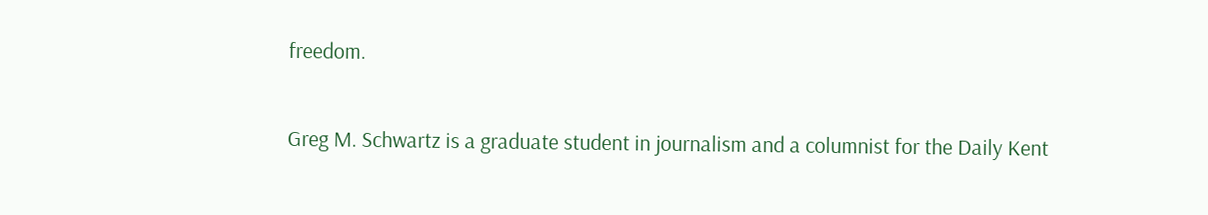freedom.

Greg M. Schwartz is a graduate student in journalism and a columnist for the Daily Kent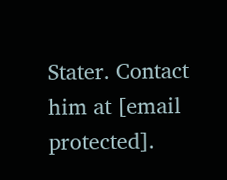Stater. Contact him at [email protected].